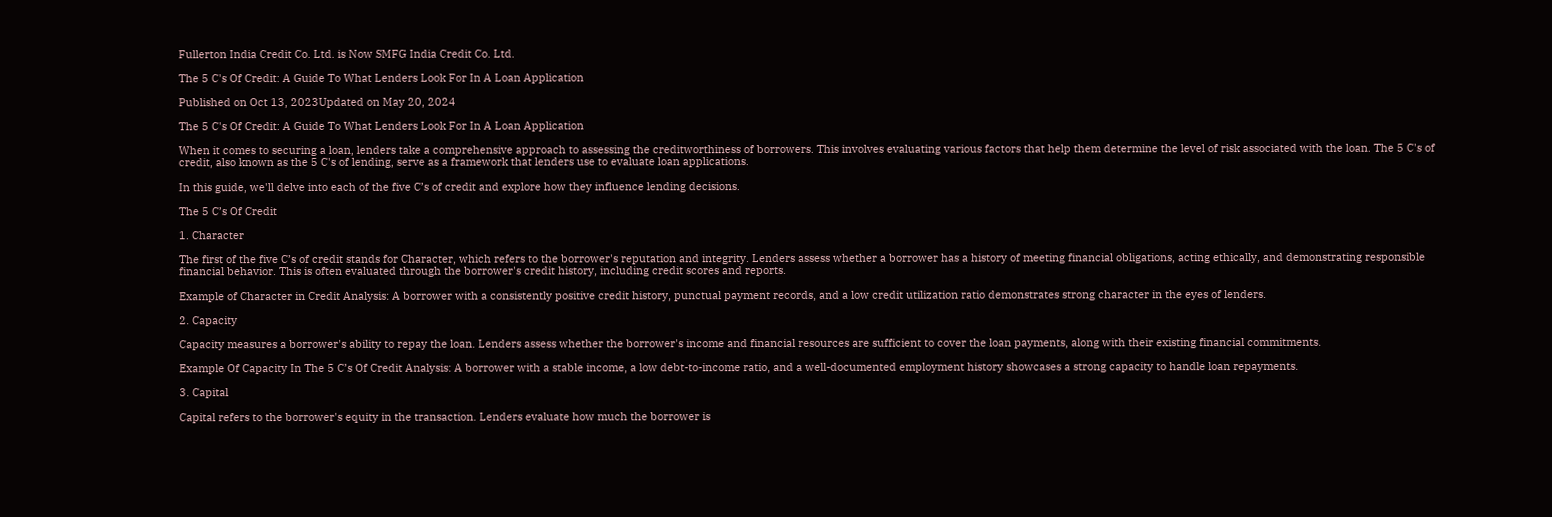Fullerton India Credit Co. Ltd. is Now SMFG India Credit Co. Ltd.

The 5 C's Of Credit: A Guide To What Lenders Look For In A Loan Application

Published on Oct 13, 2023Updated on May 20, 2024

The 5 C's Of Credit: A Guide To What Lenders Look For In A Loan Application

When it comes to securing a loan, lenders take a comprehensive approach to assessing the creditworthiness of borrowers. This involves evaluating various factors that help them determine the level of risk associated with the loan. The 5 C's of credit, also known as the 5 C's of lending, serve as a framework that lenders use to evaluate loan applications.

In this guide, we'll delve into each of the five C’s of credit and explore how they influence lending decisions.

The 5 C’s Of Credit

1. Character

The first of the five C’s of credit stands for Character, which refers to the borrower's reputation and integrity. Lenders assess whether a borrower has a history of meeting financial obligations, acting ethically, and demonstrating responsible financial behavior. This is often evaluated through the borrower's credit history, including credit scores and reports.

Example of Character in Credit Analysis: A borrower with a consistently positive credit history, punctual payment records, and a low credit utilization ratio demonstrates strong character in the eyes of lenders.

2. Capacity

Capacity measures a borrower's ability to repay the loan. Lenders assess whether the borrower's income and financial resources are sufficient to cover the loan payments, along with their existing financial commitments.

Example Of Capacity In The 5 C’s Of Credit Analysis: A borrower with a stable income, a low debt-to-income ratio, and a well-documented employment history showcases a strong capacity to handle loan repayments.

3. Capital

Capital refers to the borrower's equity in the transaction. Lenders evaluate how much the borrower is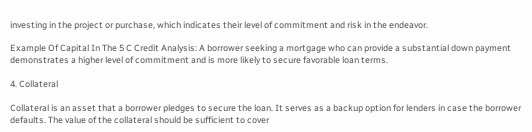investing in the project or purchase, which indicates their level of commitment and risk in the endeavor.

Example Of Capital In The 5 C Credit Analysis: A borrower seeking a mortgage who can provide a substantial down payment demonstrates a higher level of commitment and is more likely to secure favorable loan terms.

4. Collateral

Collateral is an asset that a borrower pledges to secure the loan. It serves as a backup option for lenders in case the borrower defaults. The value of the collateral should be sufficient to cover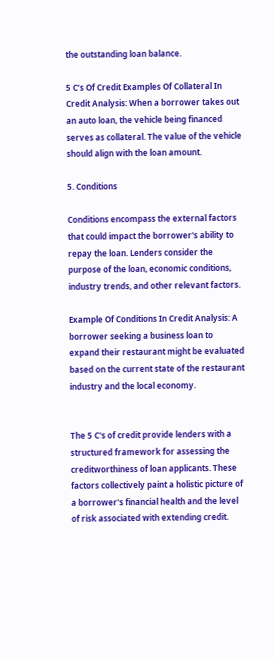the outstanding loan balance.

5 C’s Of Credit Examples Of Collateral In Credit Analysis: When a borrower takes out an auto loan, the vehicle being financed serves as collateral. The value of the vehicle should align with the loan amount.

5. Conditions

Conditions encompass the external factors that could impact the borrower's ability to repay the loan. Lenders consider the purpose of the loan, economic conditions, industry trends, and other relevant factors.

Example Of Conditions In Credit Analysis: A borrower seeking a business loan to expand their restaurant might be evaluated based on the current state of the restaurant industry and the local economy.


The 5 C's of credit provide lenders with a structured framework for assessing the creditworthiness of loan applicants. These factors collectively paint a holistic picture of a borrower's financial health and the level of risk associated with extending credit.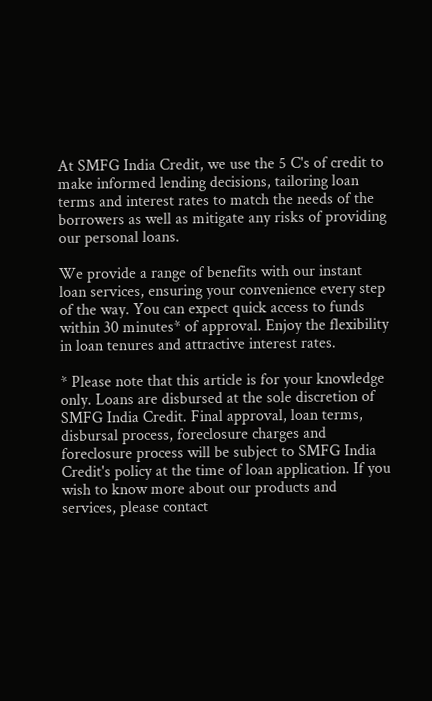At SMFG India Credit, we use the 5 C's of credit to make informed lending decisions, tailoring loan terms and interest rates to match the needs of the borrowers as well as mitigate any risks of providing our personal loans.

We provide a range of benefits with our instant loan services, ensuring your convenience every step of the way. You can expect quick access to funds within 30 minutes* of approval. Enjoy the flexibility in loan tenures and attractive interest rates.

* Please note that this article is for your knowledge only. Loans are disbursed at the sole discretion of SMFG India Credit. Final approval, loan terms, disbursal process, foreclosure charges and foreclosure process will be subject to SMFG India Credit's policy at the time of loan application. If you wish to know more about our products and services, please contact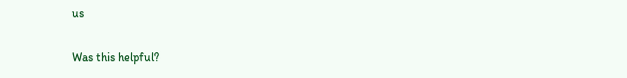us

Was this helpful?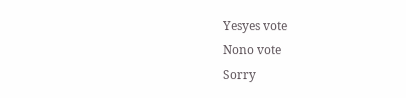Yesyes vote
Nono vote
Sorry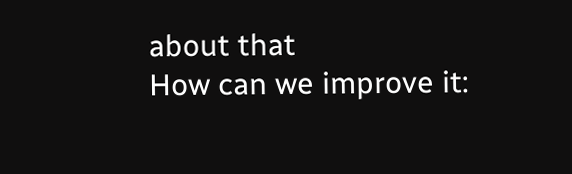about that
How can we improve it: